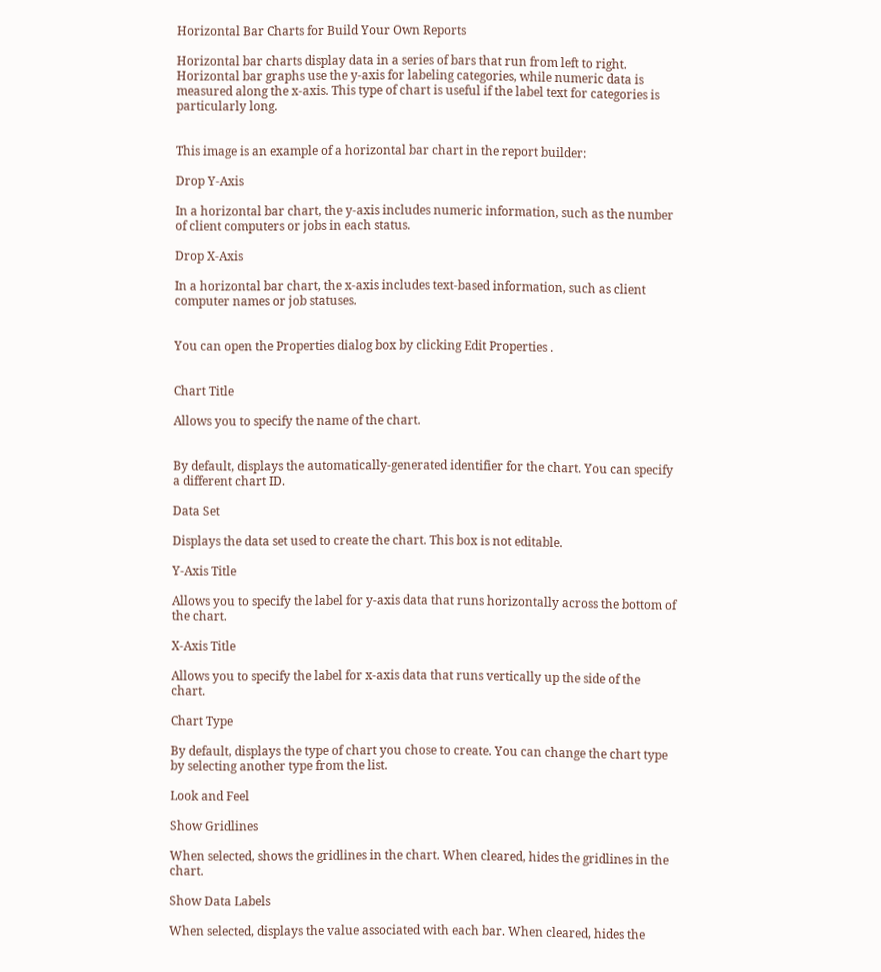Horizontal Bar Charts for Build Your Own Reports

Horizontal bar charts display data in a series of bars that run from left to right. Horizontal bar graphs use the y-axis for labeling categories, while numeric data is measured along the x-axis. This type of chart is useful if the label text for categories is particularly long.


This image is an example of a horizontal bar chart in the report builder:

Drop Y-Axis

In a horizontal bar chart, the y-axis includes numeric information, such as the number of client computers or jobs in each status.

Drop X-Axis

In a horizontal bar chart, the x-axis includes text-based information, such as client computer names or job statuses.


You can open the Properties dialog box by clicking Edit Properties .


Chart Title

Allows you to specify the name of the chart.


By default, displays the automatically-generated identifier for the chart. You can specify a different chart ID.

Data Set

Displays the data set used to create the chart. This box is not editable.

Y-Axis Title

Allows you to specify the label for y-axis data that runs horizontally across the bottom of the chart.

X-Axis Title

Allows you to specify the label for x-axis data that runs vertically up the side of the chart.

Chart Type

By default, displays the type of chart you chose to create. You can change the chart type by selecting another type from the list.

Look and Feel

Show Gridlines

When selected, shows the gridlines in the chart. When cleared, hides the gridlines in the chart.

Show Data Labels

When selected, displays the value associated with each bar. When cleared, hides the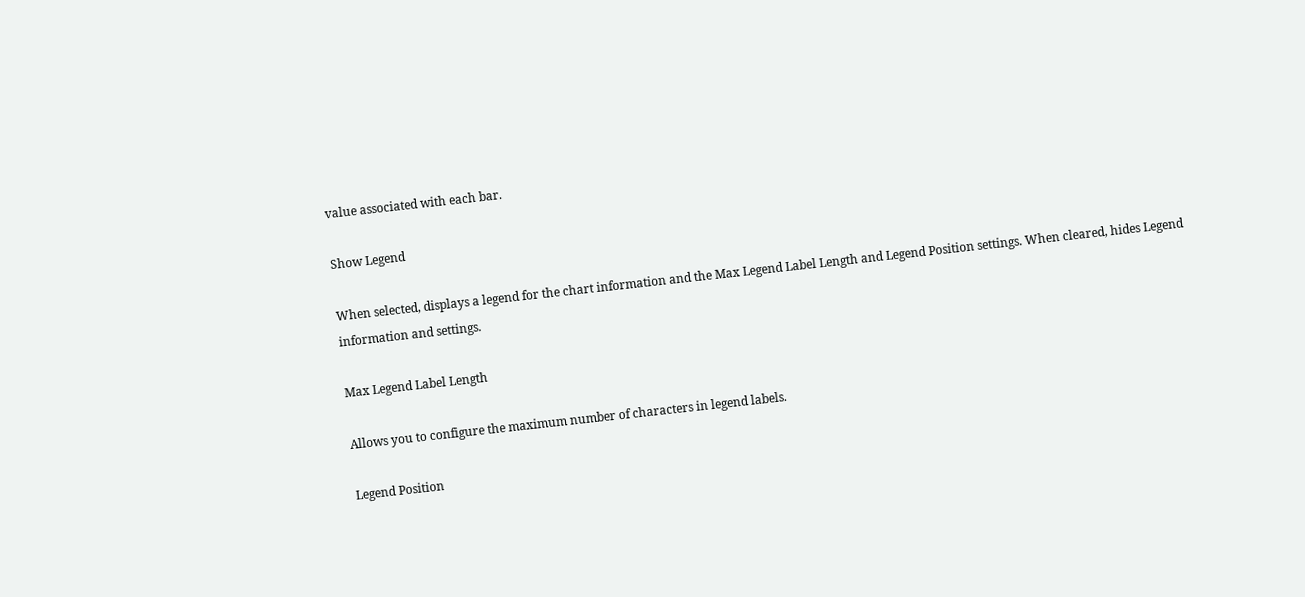value associated with each bar.

Show Legend

When selected, displays a legend for the chart information and the Max Legend Label Length and Legend Position settings. When cleared, hides Legend information and settings.

Max Legend Label Length

Allows you to configure the maximum number of characters in legend labels.

Legend Position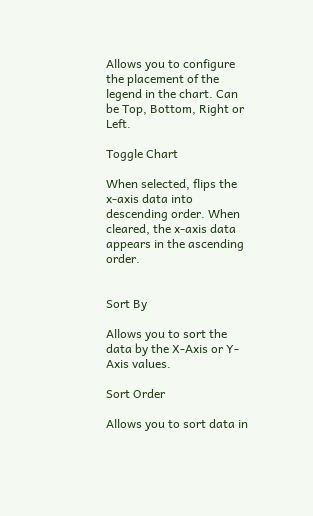Allows you to configure the placement of the legend in the chart. Can be Top, Bottom, Right or Left.

Toggle Chart

When selected, flips the x-axis data into descending order. When cleared, the x-axis data appears in the ascending order.


Sort By

Allows you to sort the data by the X-Axis or Y-Axis values.

Sort Order

Allows you to sort data in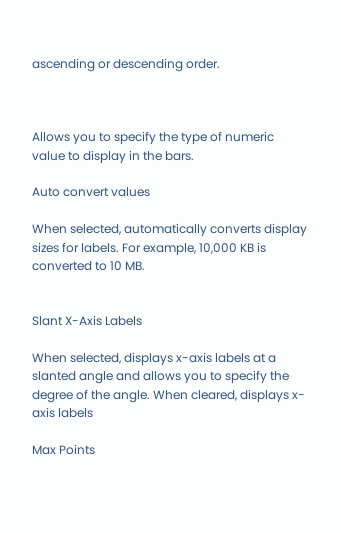ascending or descending order.



Allows you to specify the type of numeric value to display in the bars.

Auto convert values

When selected, automatically converts display sizes for labels. For example, 10,000 KB is converted to 10 MB.


Slant X-Axis Labels

When selected, displays x-axis labels at a slanted angle and allows you to specify the degree of the angle. When cleared, displays x-axis labels

Max Points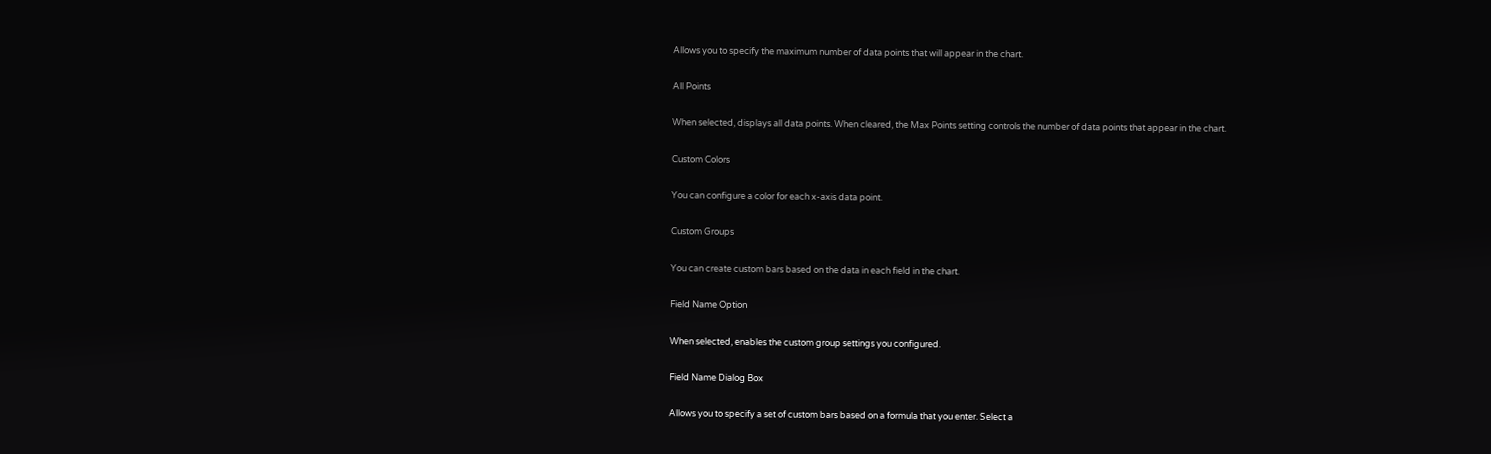Allows you to specify the maximum number of data points that will appear in the chart.

All Points

When selected, displays all data points. When cleared, the Max Points setting controls the number of data points that appear in the chart.

Custom Colors

You can configure a color for each x-axis data point.

Custom Groups

You can create custom bars based on the data in each field in the chart.

Field Name Option

When selected, enables the custom group settings you configured.

Field Name Dialog Box

Allows you to specify a set of custom bars based on a formula that you enter. Select a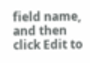field name, and then click Edit to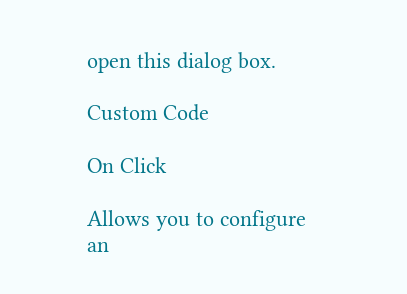open this dialog box.

Custom Code

On Click

Allows you to configure an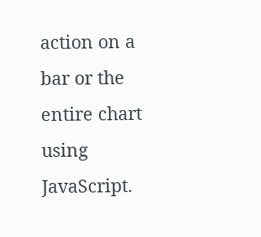action on a bar or the entire chart using JavaScript.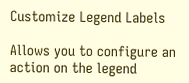Customize Legend Labels

Allows you to configure an action on the legend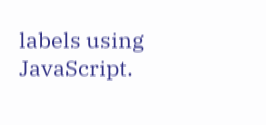labels using JavaScript.